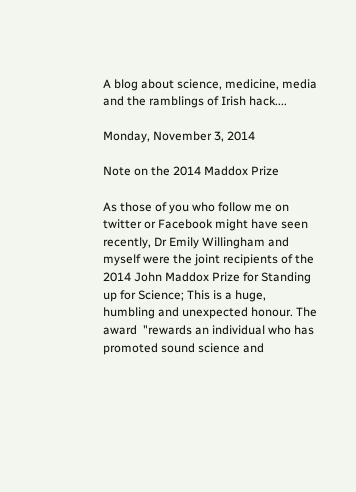A blog about science, medicine, media and the ramblings of Irish hack....

Monday, November 3, 2014

Note on the 2014 Maddox Prize

As those of you who follow me on twitter or Facebook might have seen recently, Dr Emily Willingham and myself were the joint recipients of the 2014 John Maddox Prize for Standing up for Science; This is a huge, humbling and unexpected honour. The award  "rewards an individual who has promoted sound science and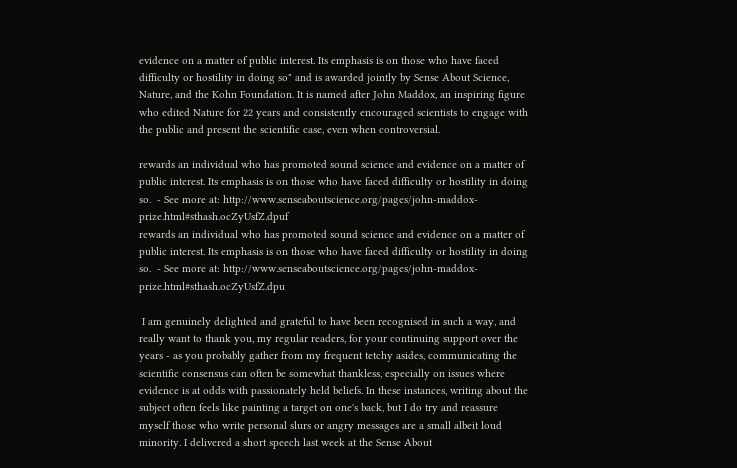evidence on a matter of public interest. Its emphasis is on those who have faced difficulty or hostility in doing so" and is awarded jointly by Sense About Science, Nature, and the Kohn Foundation. It is named after John Maddox, an inspiring figure who edited Nature for 22 years and consistently encouraged scientists to engage with the public and present the scientific case, even when controversial.

rewards an individual who has promoted sound science and evidence on a matter of public interest. Its emphasis is on those who have faced difficulty or hostility in doing so.  - See more at: http://www.senseaboutscience.org/pages/john-maddox-prize.html#sthash.ocZyUsfZ.dpuf
rewards an individual who has promoted sound science and evidence on a matter of public interest. Its emphasis is on those who have faced difficulty or hostility in doing so.  - See more at: http://www.senseaboutscience.org/pages/john-maddox-prize.html#sthash.ocZyUsfZ.dpu

 I am genuinely delighted and grateful to have been recognised in such a way, and really want to thank you, my regular readers, for your continuing support over the years - as you probably gather from my frequent tetchy asides, communicating the scientific consensus can often be somewhat thankless, especially on issues where evidence is at odds with passionately held beliefs. In these instances, writing about the subject often feels like painting a target on one's back, but I do try and reassure myself those who write personal slurs or angry messages are a small albeit loud minority. I delivered a short speech last week at the Sense About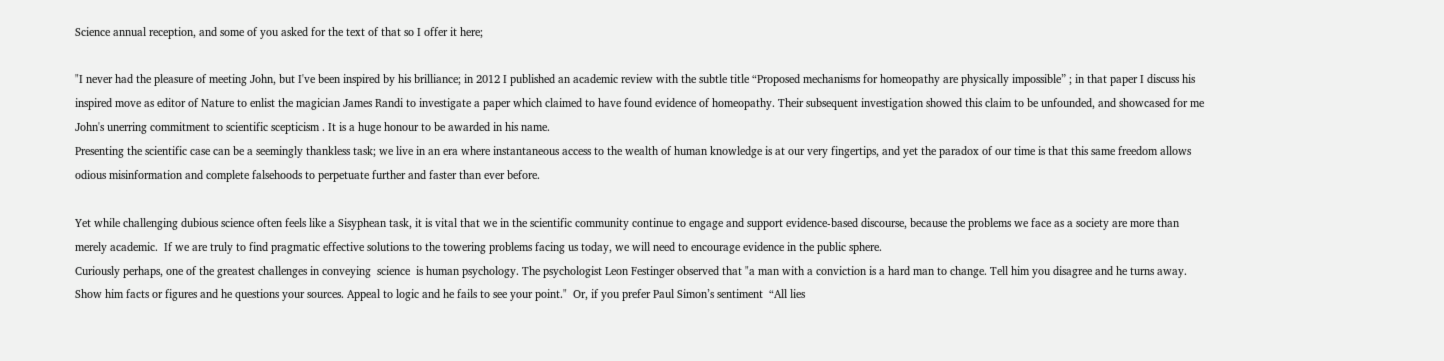Science annual reception, and some of you asked for the text of that so I offer it here;

"I never had the pleasure of meeting John, but I've been inspired by his brilliance; in 2012 I published an academic review with the subtle title “Proposed mechanisms for homeopathy are physically impossible” ; in that paper I discuss his inspired move as editor of Nature to enlist the magician James Randi to investigate a paper which claimed to have found evidence of homeopathy. Their subsequent investigation showed this claim to be unfounded, and showcased for me John's unerring commitment to scientific scepticism . It is a huge honour to be awarded in his name.
Presenting the scientific case can be a seemingly thankless task; we live in an era where instantaneous access to the wealth of human knowledge is at our very fingertips, and yet the paradox of our time is that this same freedom allows odious misinformation and complete falsehoods to perpetuate further and faster than ever before.

Yet while challenging dubious science often feels like a Sisyphean task, it is vital that we in the scientific community continue to engage and support evidence-based discourse, because the problems we face as a society are more than merely academic.  If we are truly to find pragmatic effective solutions to the towering problems facing us today, we will need to encourage evidence in the public sphere.
Curiously perhaps, one of the greatest challenges in conveying  science  is human psychology. The psychologist Leon Festinger observed that "a man with a conviction is a hard man to change. Tell him you disagree and he turns away. Show him facts or figures and he questions your sources. Appeal to logic and he fails to see your point."  Or, if you prefer Paul Simon’s sentiment  “All lies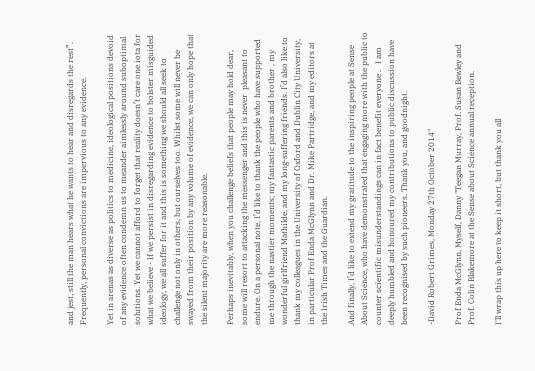and jest, still the man hears what he wants to hear and disregards the rest”.  Frequently, personal convictions are impervious to any evidence.

Yet in arenas as diverse as politics to medicine, ideological positions devoid of any evidence often condemn us to meander aimlessly around suboptimal solutions. Yet we cannot afford to forget that reality doesn’t care one iota for what we believe - If we persist in disregarding evidence to bolster misguided ideology, we all suffer for it and this is something we should all seek to challenge not only in others, but ourselves too. Whilst some will never be swayed from their position by any volume of evidence, we can only hope that the silent majority are more reasonable.

Perhaps inevitably, when you challenge beliefs that people may hold dear, some will resort to attacking the messenger and this is never  pleasant to endure. On a personal note, I’d like to thank the people who have supported me through the nastier moments; my fantastic parents and brother , my wonderful girlfriend Mathilde, and my long-suffering friends. I’d also like to thank my colleagues in the University of Oxford and Dublin City University, in particular Prof Enda McGlynn and Dr. Mike Partridge, and my editors at the Irish Times and the Guardian.

And finally, I’d like to extend my gratitude to the inspiring people at Sense About Science, who have demonstrated that engaging more with the public to counter scientific misunderstandings can in fact benefit everyone .   I am deeply humbled and honoured my contributions to public discussion have been recognised by such pioneers. Thank you, and goodnight.

-David Robert Grimes, Monday 27th October 2014"

Prof Enda McGlynn, Myself, Danny "Teegan Murray, Prof. Susan Bewley and Prof. Colin Blakemore at the Sense about Science annual reception.

I'll wrap this up here to keep it short, but thank you all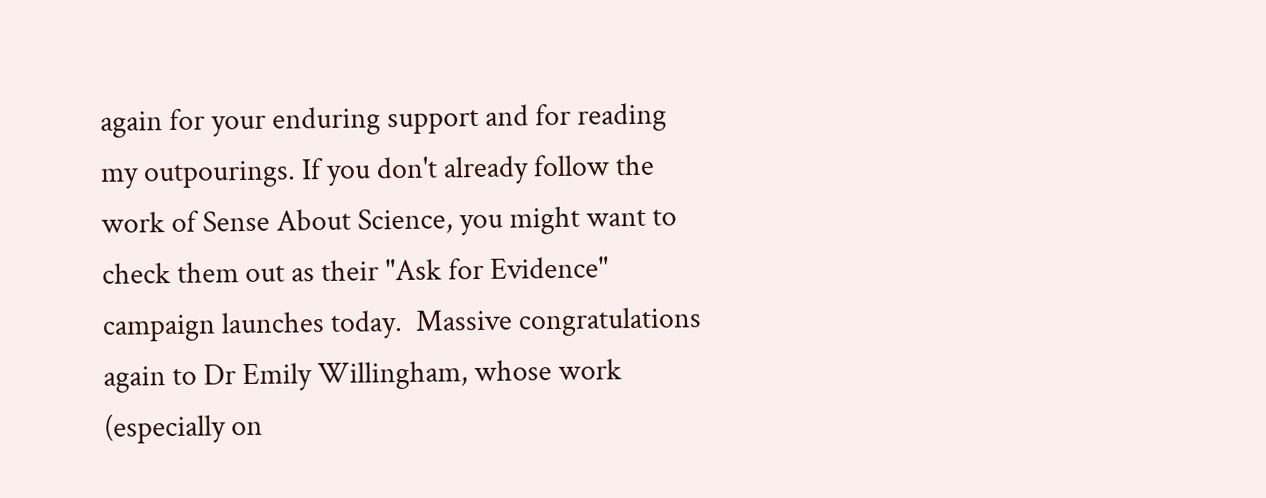again for your enduring support and for reading my outpourings. If you don't already follow the work of Sense About Science, you might want to check them out as their "Ask for Evidence" campaign launches today.  Massive congratulations again to Dr Emily Willingham, whose work (especially on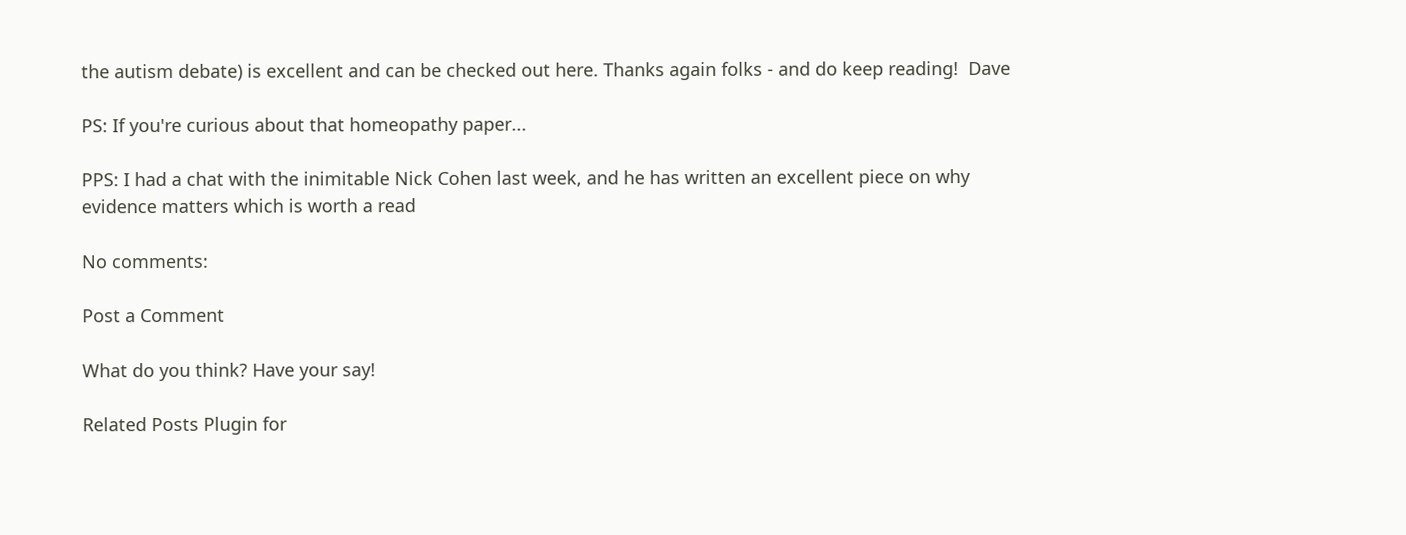the autism debate) is excellent and can be checked out here. Thanks again folks - and do keep reading!  Dave

PS: If you're curious about that homeopathy paper...

PPS: I had a chat with the inimitable Nick Cohen last week, and he has written an excellent piece on why evidence matters which is worth a read

No comments:

Post a Comment

What do you think? Have your say!

Related Posts Plugin for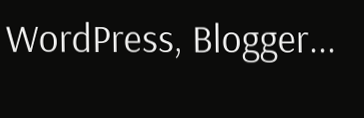WordPress, Blogger...